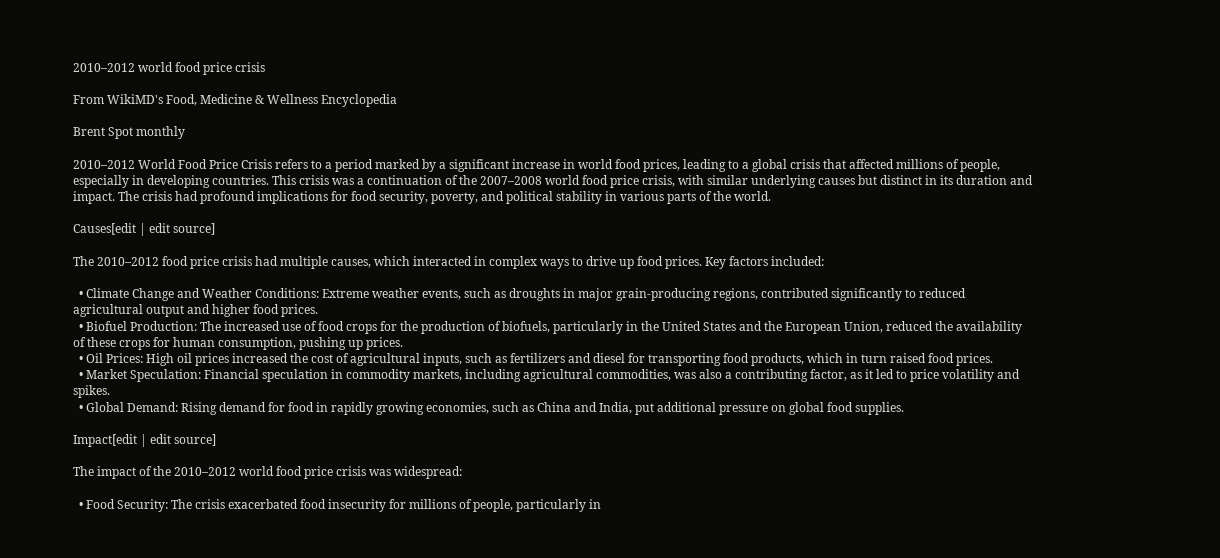2010–2012 world food price crisis

From WikiMD's Food, Medicine & Wellness Encyclopedia

Brent Spot monthly

2010–2012 World Food Price Crisis refers to a period marked by a significant increase in world food prices, leading to a global crisis that affected millions of people, especially in developing countries. This crisis was a continuation of the 2007–2008 world food price crisis, with similar underlying causes but distinct in its duration and impact. The crisis had profound implications for food security, poverty, and political stability in various parts of the world.

Causes[edit | edit source]

The 2010–2012 food price crisis had multiple causes, which interacted in complex ways to drive up food prices. Key factors included:

  • Climate Change and Weather Conditions: Extreme weather events, such as droughts in major grain-producing regions, contributed significantly to reduced agricultural output and higher food prices.
  • Biofuel Production: The increased use of food crops for the production of biofuels, particularly in the United States and the European Union, reduced the availability of these crops for human consumption, pushing up prices.
  • Oil Prices: High oil prices increased the cost of agricultural inputs, such as fertilizers and diesel for transporting food products, which in turn raised food prices.
  • Market Speculation: Financial speculation in commodity markets, including agricultural commodities, was also a contributing factor, as it led to price volatility and spikes.
  • Global Demand: Rising demand for food in rapidly growing economies, such as China and India, put additional pressure on global food supplies.

Impact[edit | edit source]

The impact of the 2010–2012 world food price crisis was widespread:

  • Food Security: The crisis exacerbated food insecurity for millions of people, particularly in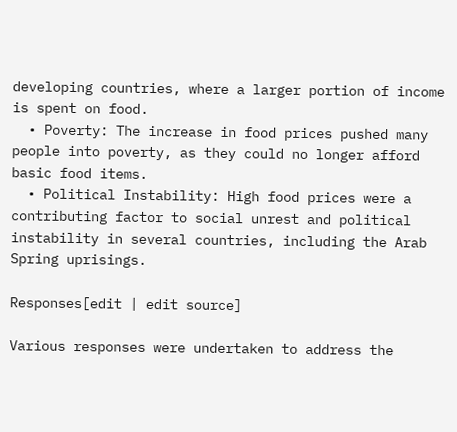developing countries, where a larger portion of income is spent on food.
  • Poverty: The increase in food prices pushed many people into poverty, as they could no longer afford basic food items.
  • Political Instability: High food prices were a contributing factor to social unrest and political instability in several countries, including the Arab Spring uprisings.

Responses[edit | edit source]

Various responses were undertaken to address the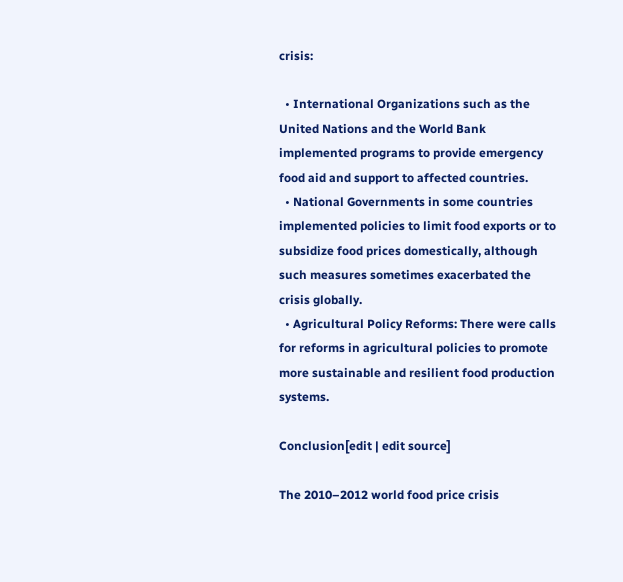crisis:

  • International Organizations such as the United Nations and the World Bank implemented programs to provide emergency food aid and support to affected countries.
  • National Governments in some countries implemented policies to limit food exports or to subsidize food prices domestically, although such measures sometimes exacerbated the crisis globally.
  • Agricultural Policy Reforms: There were calls for reforms in agricultural policies to promote more sustainable and resilient food production systems.

Conclusion[edit | edit source]

The 2010–2012 world food price crisis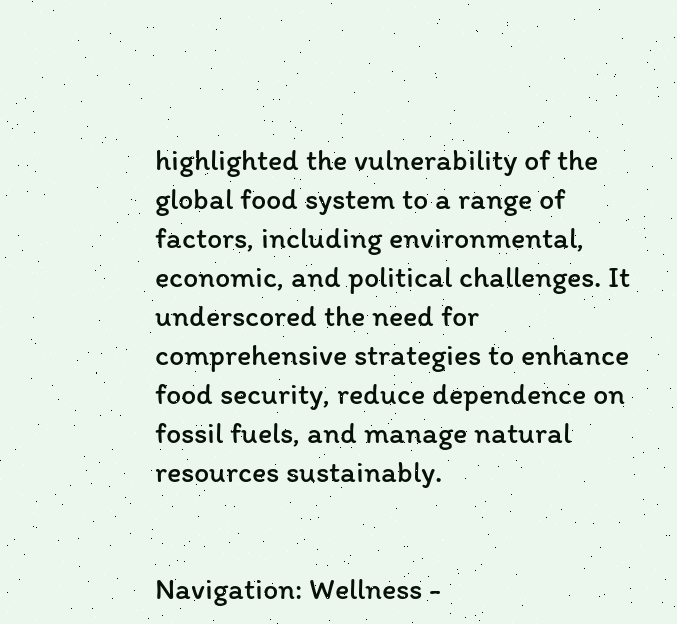highlighted the vulnerability of the global food system to a range of factors, including environmental, economic, and political challenges. It underscored the need for comprehensive strategies to enhance food security, reduce dependence on fossil fuels, and manage natural resources sustainably.


Navigation: Wellness -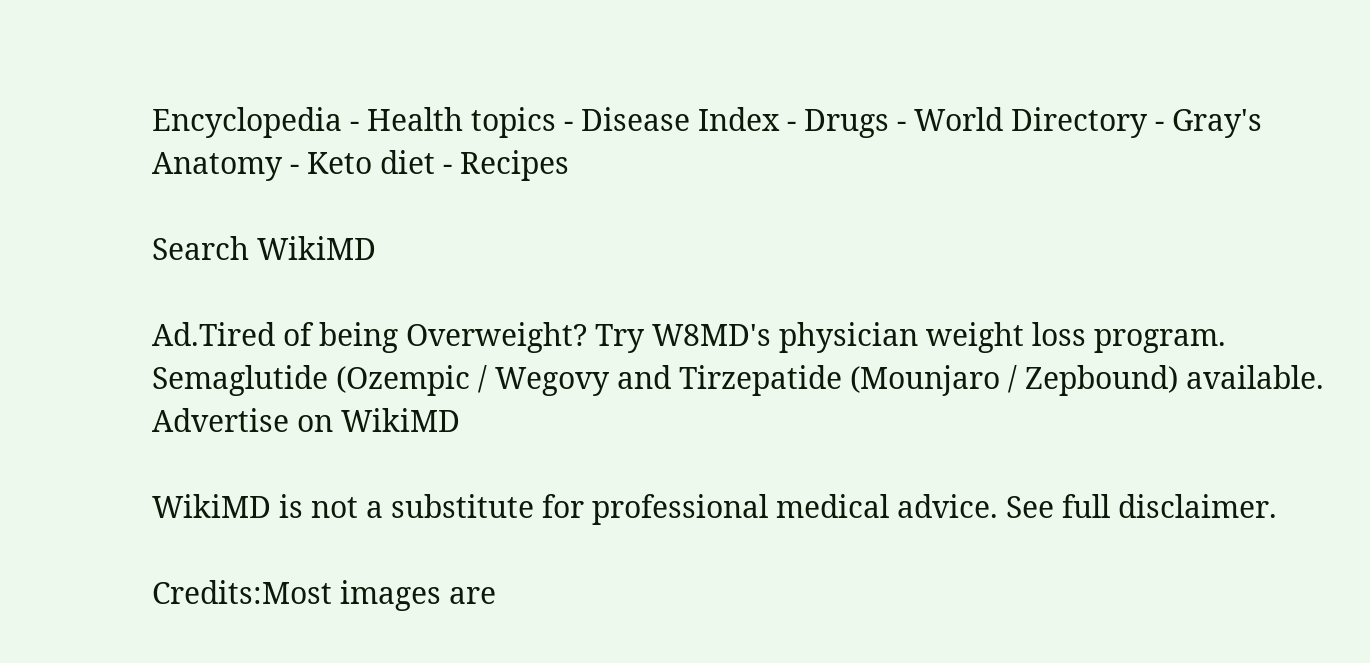Encyclopedia - Health topics - Disease Index - Drugs - World Directory - Gray's Anatomy - Keto diet - Recipes

Search WikiMD

Ad.Tired of being Overweight? Try W8MD's physician weight loss program.
Semaglutide (Ozempic / Wegovy and Tirzepatide (Mounjaro / Zepbound) available.
Advertise on WikiMD

WikiMD is not a substitute for professional medical advice. See full disclaimer.

Credits:Most images are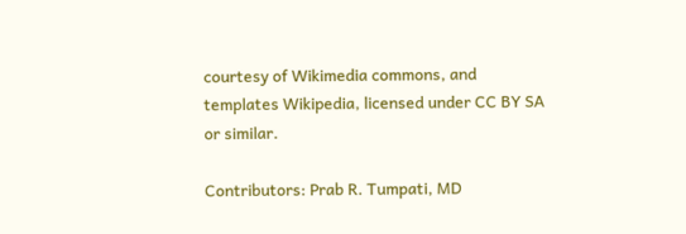courtesy of Wikimedia commons, and templates Wikipedia, licensed under CC BY SA or similar.

Contributors: Prab R. Tumpati, MD